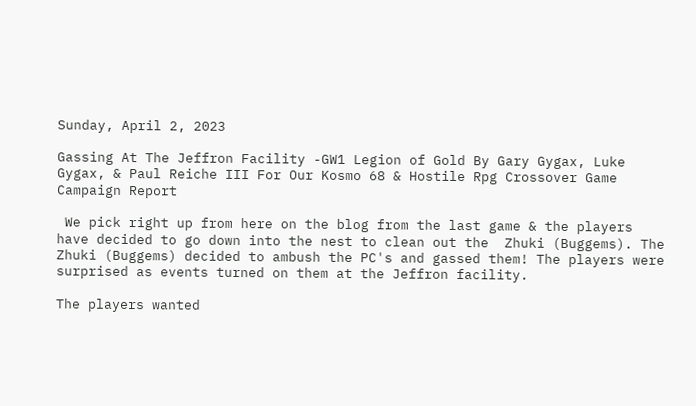Sunday, April 2, 2023

Gassing At The Jeffron Facility -GW1 Legion of Gold By Gary Gygax, Luke Gygax, & Paul Reiche III For Our Kosmo 68 & Hostile Rpg Crossover Game Campaign Report

 We pick right up from here on the blog from the last game & the players have decided to go down into the nest to clean out the  Zhuki (Buggems). The Zhuki (Buggems) decided to ambush the PC's and gassed them! The players were surprised as events turned on them at the Jeffron facility.

The players wanted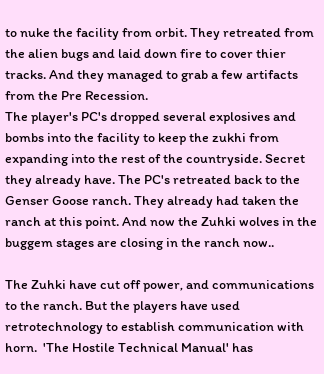to nuke the facility from orbit. They retreated from the alien bugs and laid down fire to cover thier tracks. And they managed to grab a few artifacts from the Pre Recession.
The player's PC's dropped several explosives and bombs into the facility to keep the zukhi from expanding into the rest of the countryside. Secret they already have. The PC's retreated back to the Genser Goose ranch. They already had taken the ranch at this point. And now the Zuhki wolves in the buggem stages are closing in the ranch now..

The Zuhki have cut off power, and communications to the ranch. But the players have used retrotechnology to establish communication with horn.  'The Hostile Technical Manual' has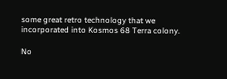some great retro technology that we incorporated into Kosmos 68 Terra colony.

No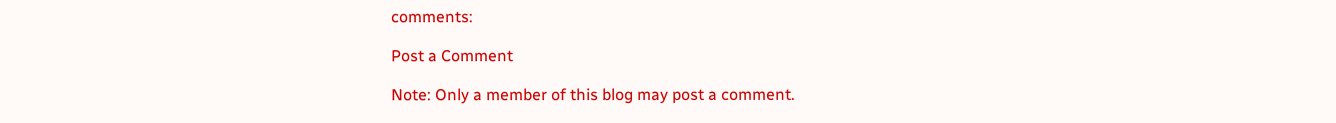comments:

Post a Comment

Note: Only a member of this blog may post a comment.